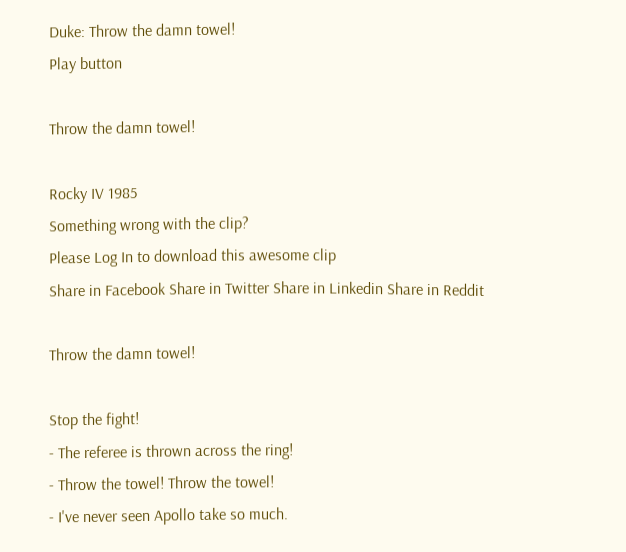Duke: Throw the damn towel!
Play button

Throw the damn towel!

Rocky IV 1985
Something wrong with the clip?
Please Log In to download this awesome clip
Share in Facebook Share in Twitter Share in Linkedin Share in Reddit

Throw the damn towel!

Stop the fight!
- The referee is thrown across the ring!
- Throw the towel! Throw the towel!
- I've never seen Apollo take so much.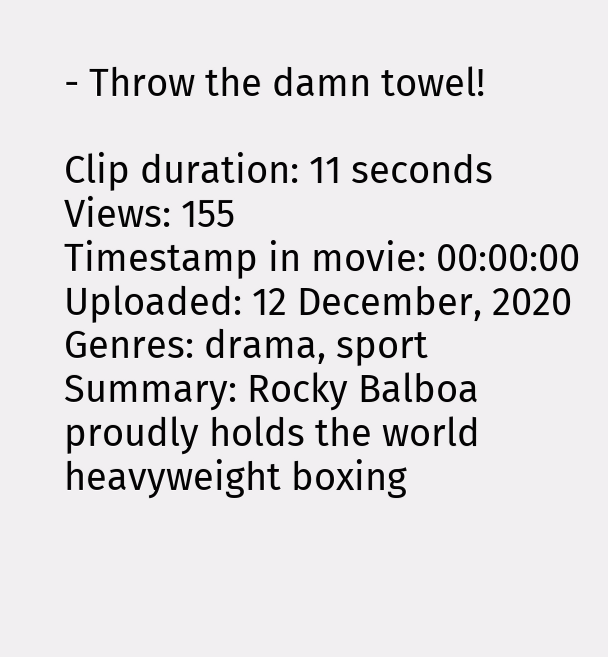- Throw the damn towel!

Clip duration: 11 seconds
Views: 155
Timestamp in movie: 00:00:00
Uploaded: 12 December, 2020
Genres: drama, sport
Summary: Rocky Balboa proudly holds the world heavyweight boxing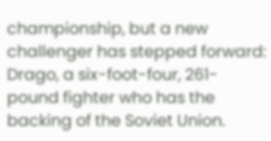championship, but a new challenger has stepped forward: Drago, a six-foot-four, 261-pound fighter who has the backing of the Soviet Union.